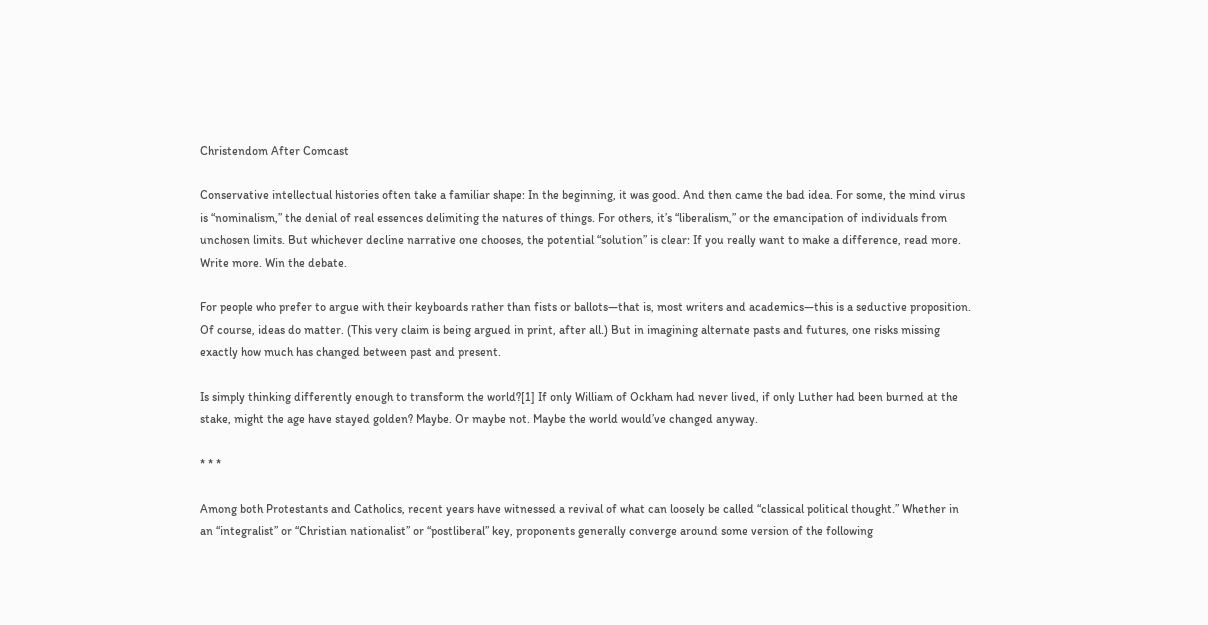Christendom After Comcast

Conservative intellectual histories often take a familiar shape: In the beginning, it was good. And then came the bad idea. For some, the mind virus is “nominalism,” the denial of real essences delimiting the natures of things. For others, it’s “liberalism,” or the emancipation of individuals from unchosen limits. But whichever decline narrative one chooses, the potential “solution” is clear: If you really want to make a difference, read more. Write more. Win the debate.

For people who prefer to argue with their keyboards rather than fists or ballots—that is, most writers and academics—this is a seductive proposition. Of course, ideas do matter. (This very claim is being argued in print, after all.) But in imagining alternate pasts and futures, one risks missing exactly how much has changed between past and present.

Is simply thinking differently enough to transform the world?[1] If only William of Ockham had never lived, if only Luther had been burned at the stake, might the age have stayed golden? Maybe. Or maybe not. Maybe the world would’ve changed anyway.

* * *

Among both Protestants and Catholics, recent years have witnessed a revival of what can loosely be called “classical political thought.” Whether in an “integralist” or “Christian nationalist” or “postliberal” key, proponents generally converge around some version of the following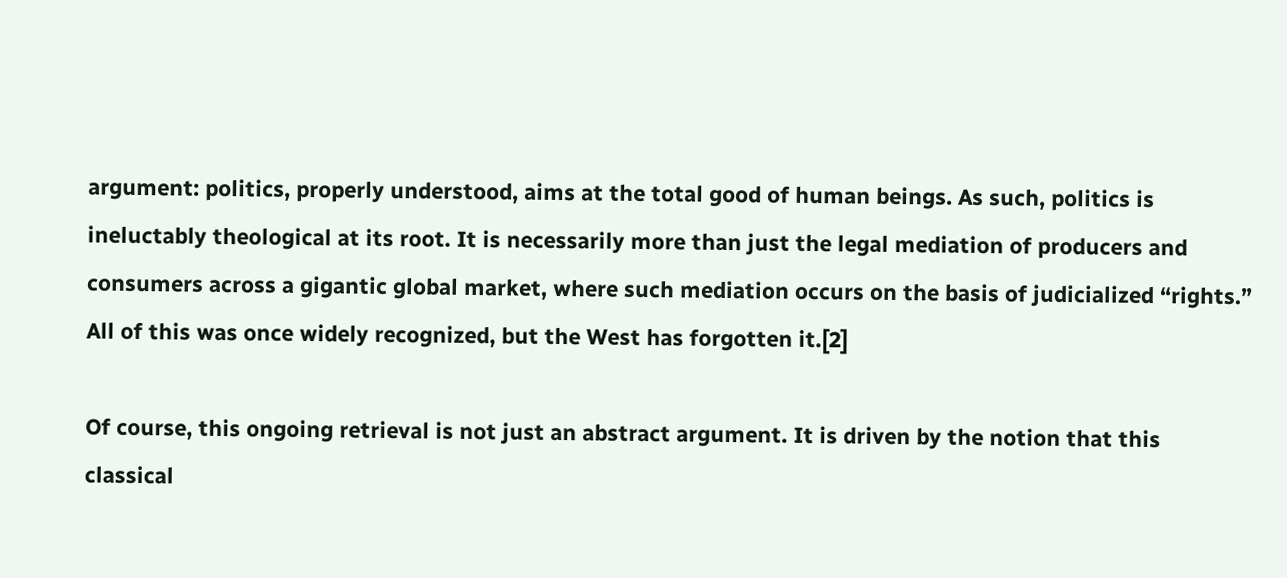argument: politics, properly understood, aims at the total good of human beings. As such, politics is ineluctably theological at its root. It is necessarily more than just the legal mediation of producers and consumers across a gigantic global market, where such mediation occurs on the basis of judicialized “rights.” All of this was once widely recognized, but the West has forgotten it.[2]

Of course, this ongoing retrieval is not just an abstract argument. It is driven by the notion that this classical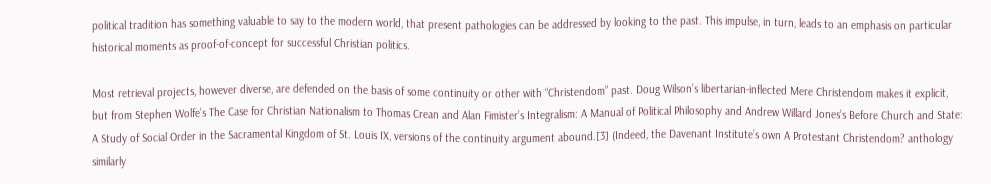political tradition has something valuable to say to the modern world, that present pathologies can be addressed by looking to the past. This impulse, in turn, leads to an emphasis on particular historical moments as proof-of-concept for successful Christian politics.

Most retrieval projects, however diverse, are defended on the basis of some continuity or other with “Christendom” past. Doug Wilson’s libertarian-inflected Mere Christendom makes it explicit, but from Stephen Wolfe’s The Case for Christian Nationalism to Thomas Crean and Alan Fimister’s Integralism: A Manual of Political Philosophy and Andrew Willard Jones’s Before Church and State: A Study of Social Order in the Sacramental Kingdom of St. Louis IX, versions of the continuity argument abound.[3] (Indeed, the Davenant Institute’s own A Protestant Christendom? anthology similarly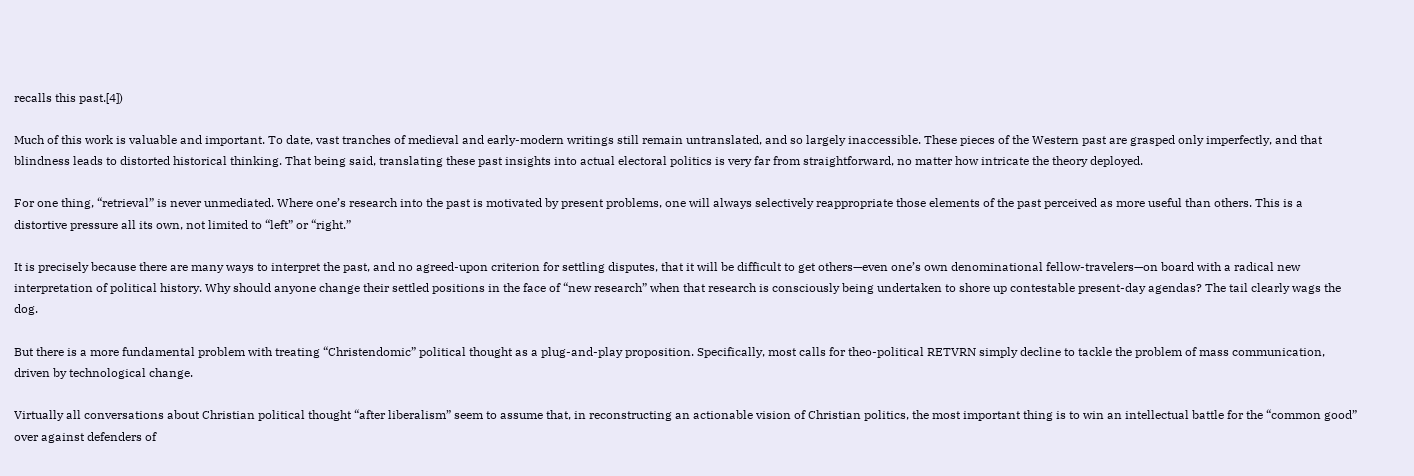recalls this past.[4])

Much of this work is valuable and important. To date, vast tranches of medieval and early-modern writings still remain untranslated, and so largely inaccessible. These pieces of the Western past are grasped only imperfectly, and that blindness leads to distorted historical thinking. That being said, translating these past insights into actual electoral politics is very far from straightforward, no matter how intricate the theory deployed.

For one thing, “retrieval” is never unmediated. Where one’s research into the past is motivated by present problems, one will always selectively reappropriate those elements of the past perceived as more useful than others. This is a distortive pressure all its own, not limited to “left” or “right.”

It is precisely because there are many ways to interpret the past, and no agreed-upon criterion for settling disputes, that it will be difficult to get others—even one’s own denominational fellow-travelers—on board with a radical new interpretation of political history. Why should anyone change their settled positions in the face of “new research” when that research is consciously being undertaken to shore up contestable present-day agendas? The tail clearly wags the dog.

But there is a more fundamental problem with treating “Christendomic” political thought as a plug-and-play proposition. Specifically, most calls for theo-political RETVRN simply decline to tackle the problem of mass communication, driven by technological change.

Virtually all conversations about Christian political thought “after liberalism” seem to assume that, in reconstructing an actionable vision of Christian politics, the most important thing is to win an intellectual battle for the “common good” over against defenders of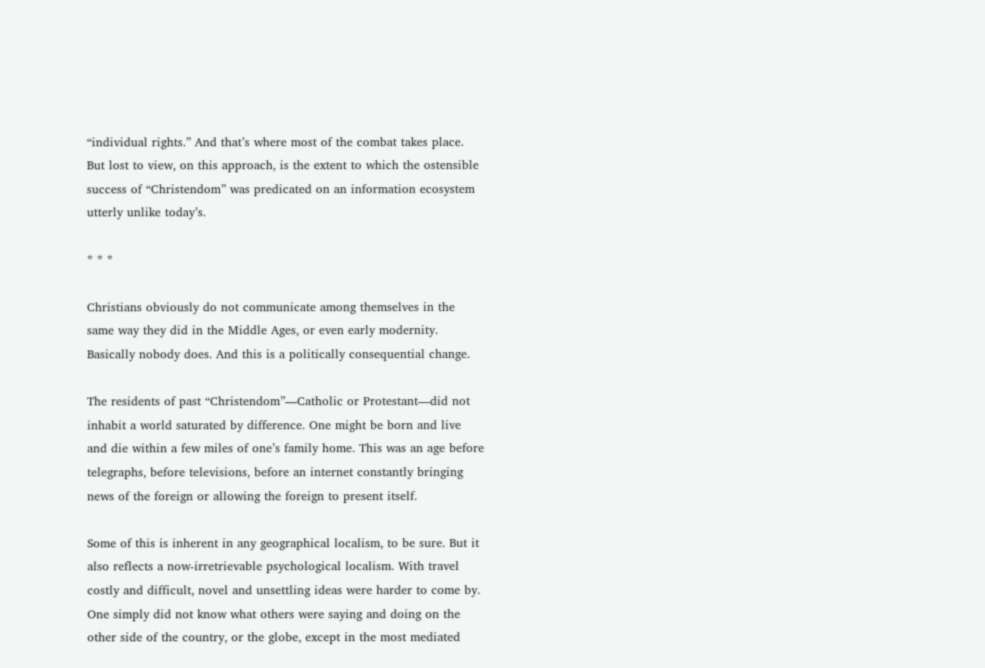“individual rights.” And that’s where most of the combat takes place. But lost to view, on this approach, is the extent to which the ostensible success of “Christendom” was predicated on an information ecosystem utterly unlike today’s.

* * *

Christians obviously do not communicate among themselves in the same way they did in the Middle Ages, or even early modernity. Basically nobody does. And this is a politically consequential change.

The residents of past “Christendom”—Catholic or Protestant—did not inhabit a world saturated by difference. One might be born and live and die within a few miles of one’s family home. This was an age before telegraphs, before televisions, before an internet constantly bringing news of the foreign or allowing the foreign to present itself.

Some of this is inherent in any geographical localism, to be sure. But it also reflects a now-irretrievable psychological localism. With travel costly and difficult, novel and unsettling ideas were harder to come by. One simply did not know what others were saying and doing on the other side of the country, or the globe, except in the most mediated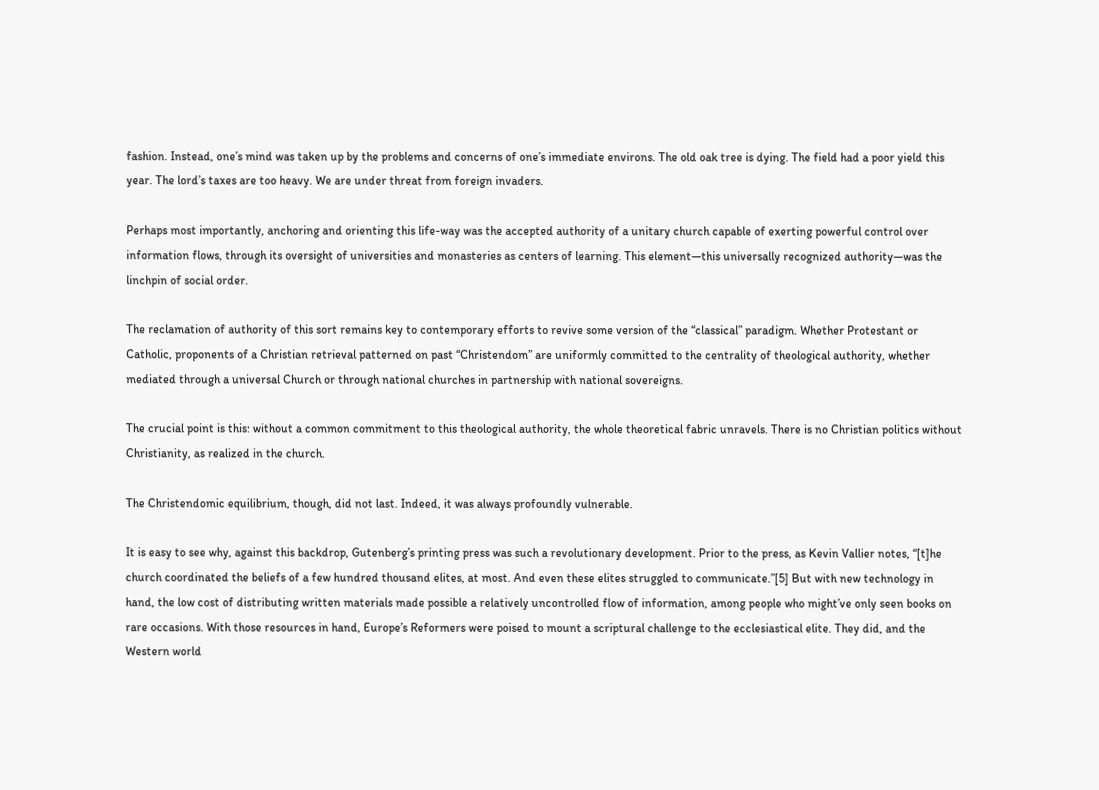fashion. Instead, one’s mind was taken up by the problems and concerns of one’s immediate environs. The old oak tree is dying. The field had a poor yield this year. The lord’s taxes are too heavy. We are under threat from foreign invaders.

Perhaps most importantly, anchoring and orienting this life-way was the accepted authority of a unitary church capable of exerting powerful control over information flows, through its oversight of universities and monasteries as centers of learning. This element—this universally recognized authority—was the linchpin of social order.

The reclamation of authority of this sort remains key to contemporary efforts to revive some version of the “classical” paradigm. Whether Protestant or Catholic, proponents of a Christian retrieval patterned on past “Christendom” are uniformly committed to the centrality of theological authority, whether mediated through a universal Church or through national churches in partnership with national sovereigns.

The crucial point is this: without a common commitment to this theological authority, the whole theoretical fabric unravels. There is no Christian politics without Christianity, as realized in the church.

The Christendomic equilibrium, though, did not last. Indeed, it was always profoundly vulnerable.

It is easy to see why, against this backdrop, Gutenberg’s printing press was such a revolutionary development. Prior to the press, as Kevin Vallier notes, “[t]he church coordinated the beliefs of a few hundred thousand elites, at most. And even these elites struggled to communicate.”[5] But with new technology in hand, the low cost of distributing written materials made possible a relatively uncontrolled flow of information, among people who might’ve only seen books on rare occasions. With those resources in hand, Europe’s Reformers were poised to mount a scriptural challenge to the ecclesiastical elite. They did, and the Western world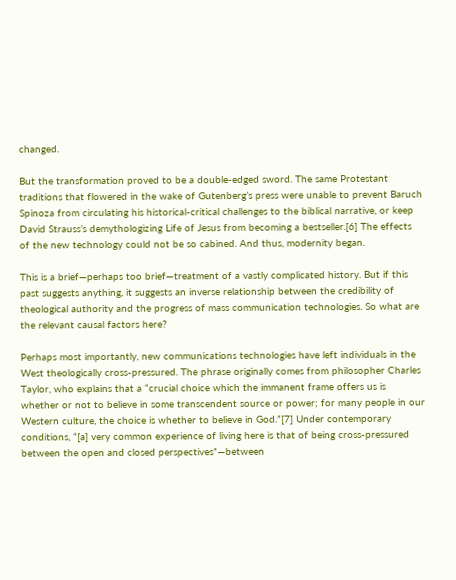changed.

But the transformation proved to be a double-edged sword. The same Protestant traditions that flowered in the wake of Gutenberg’s press were unable to prevent Baruch Spinoza from circulating his historical-critical challenges to the biblical narrative, or keep David Strauss’s demythologizing Life of Jesus from becoming a bestseller.[6] The effects of the new technology could not be so cabined. And thus, modernity began.

This is a brief—perhaps too brief—treatment of a vastly complicated history. But if this past suggests anything, it suggests an inverse relationship between the credibility of theological authority and the progress of mass communication technologies. So what are the relevant causal factors here?

Perhaps most importantly, new communications technologies have left individuals in the West theologically cross-pressured. The phrase originally comes from philosopher Charles Taylor, who explains that a “crucial choice which the immanent frame offers us is whether or not to believe in some transcendent source or power; for many people in our Western culture, the choice is whether to believe in God.”[7] Under contemporary conditions, “[a] very common experience of living here is that of being cross-pressured between the open and closed perspectives”—between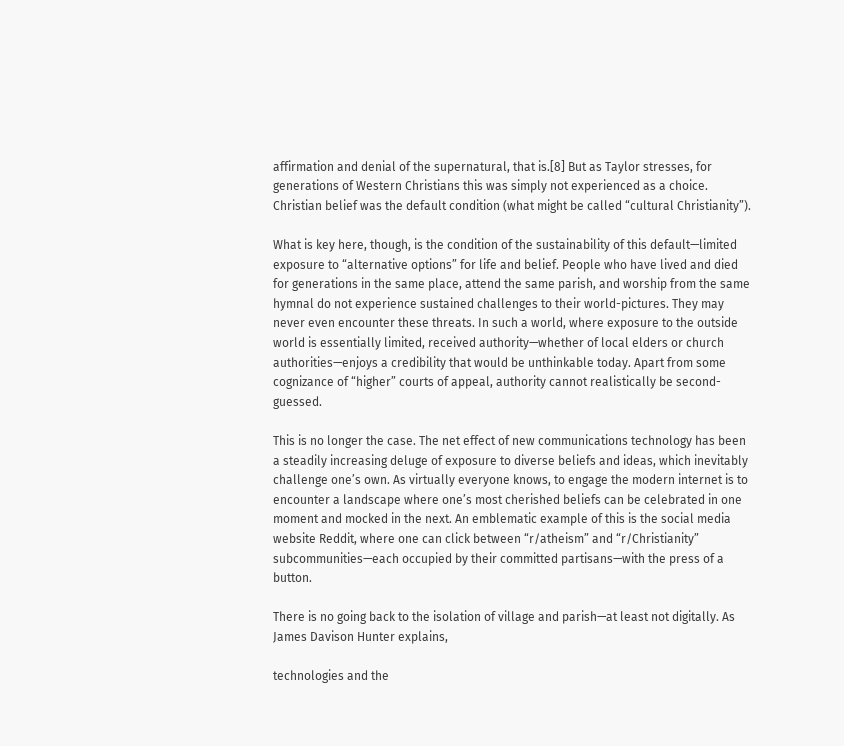affirmation and denial of the supernatural, that is.[8] But as Taylor stresses, for generations of Western Christians this was simply not experienced as a choice. Christian belief was the default condition (what might be called “cultural Christianity”).

What is key here, though, is the condition of the sustainability of this default—limited exposure to “alternative options” for life and belief. People who have lived and died for generations in the same place, attend the same parish, and worship from the same hymnal do not experience sustained challenges to their world-pictures. They may never even encounter these threats. In such a world, where exposure to the outside world is essentially limited, received authority—whether of local elders or church authorities—enjoys a credibility that would be unthinkable today. Apart from some cognizance of “higher” courts of appeal, authority cannot realistically be second-guessed.

This is no longer the case. The net effect of new communications technology has been a steadily increasing deluge of exposure to diverse beliefs and ideas, which inevitably challenge one’s own. As virtually everyone knows, to engage the modern internet is to encounter a landscape where one’s most cherished beliefs can be celebrated in one moment and mocked in the next. An emblematic example of this is the social media website Reddit, where one can click between “r/atheism” and “r/Christianity” subcommunities—each occupied by their committed partisans—with the press of a button.

There is no going back to the isolation of village and parish—at least not digitally. As James Davison Hunter explains,

technologies and the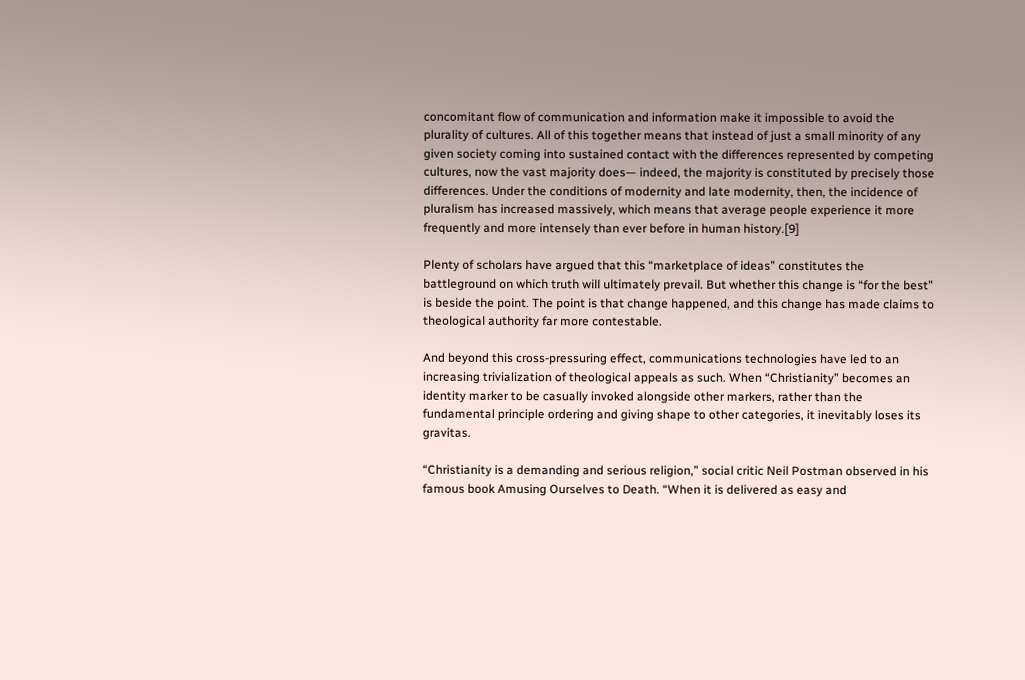concomitant flow of communication and information make it impossible to avoid the plurality of cultures. All of this together means that instead of just a small minority of any given society coming into sustained contact with the differences represented by competing cultures, now the vast majority does— indeed, the majority is constituted by precisely those differences. Under the conditions of modernity and late modernity, then, the incidence of pluralism has increased massively, which means that average people experience it more frequently and more intensely than ever before in human history.[9]

Plenty of scholars have argued that this “marketplace of ideas” constitutes the battleground on which truth will ultimately prevail. But whether this change is “for the best” is beside the point. The point is that change happened, and this change has made claims to theological authority far more contestable.

And beyond this cross-pressuring effect, communications technologies have led to an increasing trivialization of theological appeals as such. When “Christianity” becomes an identity marker to be casually invoked alongside other markers, rather than the fundamental principle ordering and giving shape to other categories, it inevitably loses its gravitas.

“Christianity is a demanding and serious religion,” social critic Neil Postman observed in his famous book Amusing Ourselves to Death. “When it is delivered as easy and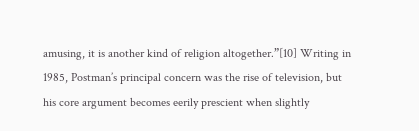amusing, it is another kind of religion altogether.”[10] Writing in 1985, Postman’s principal concern was the rise of television, but his core argument becomes eerily prescient when slightly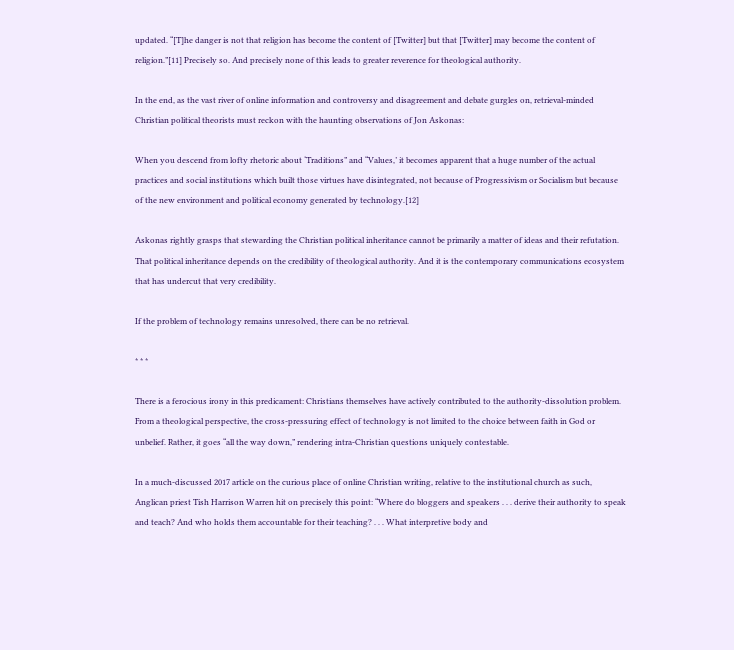updated. “[T]he danger is not that religion has become the content of [Twitter] but that [Twitter] may become the content of religion.”[11] Precisely so. And precisely none of this leads to greater reverence for theological authority.

In the end, as the vast river of online information and controversy and disagreement and debate gurgles on, retrieval-minded Christian political theorists must reckon with the haunting observations of Jon Askonas:

When you descend from lofty rhetoric about ‘Traditions” and “Values,’ it becomes apparent that a huge number of the actual practices and social institutions which built those virtues have disintegrated, not because of Progressivism or Socialism but because of the new environment and political economy generated by technology.[12]

Askonas rightly grasps that stewarding the Christian political inheritance cannot be primarily a matter of ideas and their refutation. That political inheritance depends on the credibility of theological authority. And it is the contemporary communications ecosystem that has undercut that very credibility.

If the problem of technology remains unresolved, there can be no retrieval.

* * *

There is a ferocious irony in this predicament: Christians themselves have actively contributed to the authority-dissolution problem. From a theological perspective, the cross-pressuring effect of technology is not limited to the choice between faith in God or unbelief. Rather, it goes “all the way down,” rendering intra-Christian questions uniquely contestable.

In a much-discussed 2017 article on the curious place of online Christian writing, relative to the institutional church as such, Anglican priest Tish Harrison Warren hit on precisely this point: “Where do bloggers and speakers . . . derive their authority to speak and teach? And who holds them accountable for their teaching? . . . What interpretive body and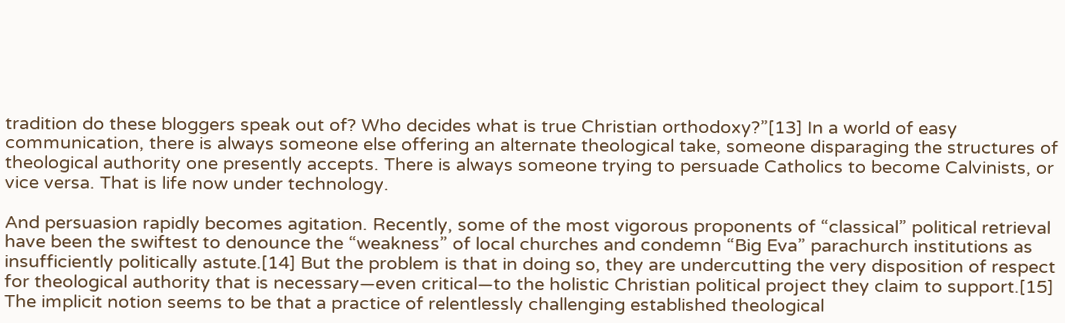tradition do these bloggers speak out of? Who decides what is true Christian orthodoxy?”[13] In a world of easy communication, there is always someone else offering an alternate theological take, someone disparaging the structures of theological authority one presently accepts. There is always someone trying to persuade Catholics to become Calvinists, or vice versa. That is life now under technology.

And persuasion rapidly becomes agitation. Recently, some of the most vigorous proponents of “classical” political retrieval have been the swiftest to denounce the “weakness” of local churches and condemn “Big Eva” parachurch institutions as insufficiently politically astute.[14] But the problem is that in doing so, they are undercutting the very disposition of respect for theological authority that is necessary—even critical—to the holistic Christian political project they claim to support.[15] The implicit notion seems to be that a practice of relentlessly challenging established theological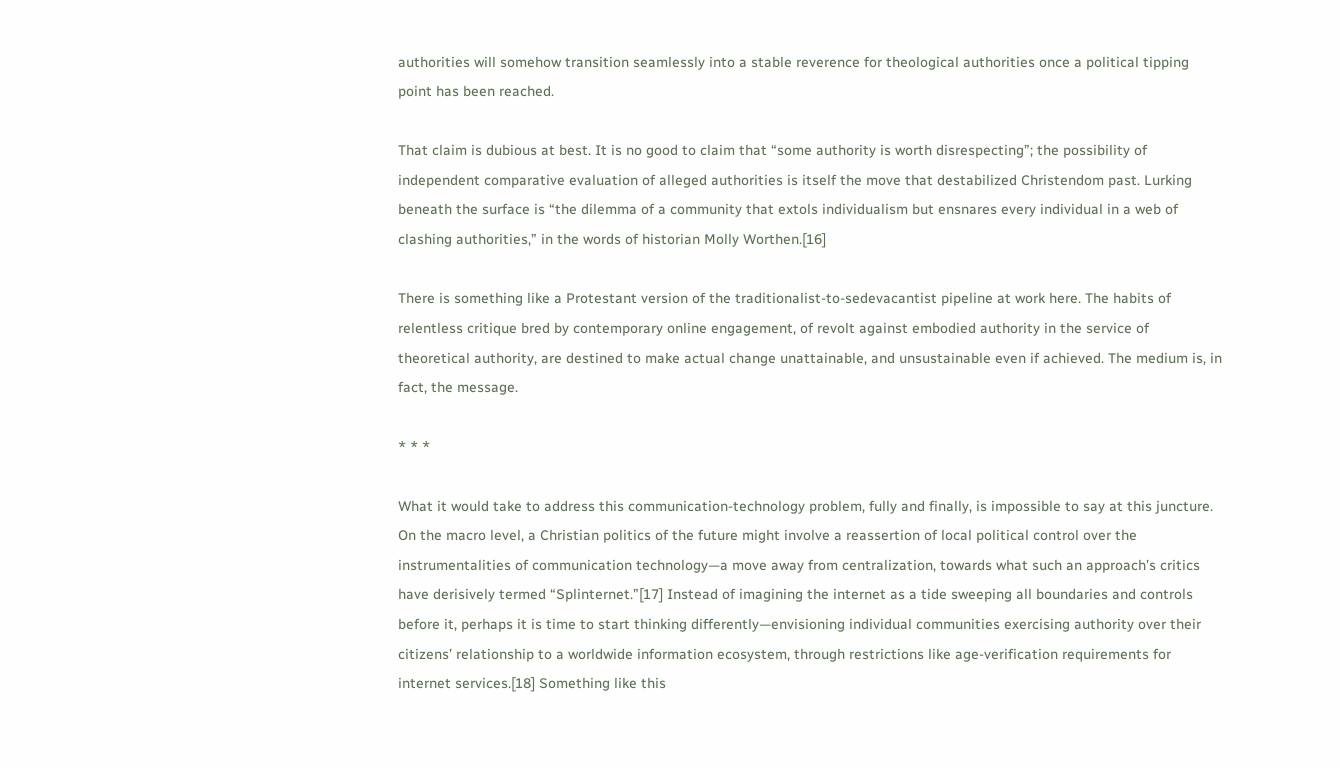authorities will somehow transition seamlessly into a stable reverence for theological authorities once a political tipping point has been reached.

That claim is dubious at best. It is no good to claim that “some authority is worth disrespecting”; the possibility of independent comparative evaluation of alleged authorities is itself the move that destabilized Christendom past. Lurking beneath the surface is “the dilemma of a community that extols individualism but ensnares every individual in a web of clashing authorities,” in the words of historian Molly Worthen.[16]

There is something like a Protestant version of the traditionalist-to-sedevacantist pipeline at work here. The habits of relentless critique bred by contemporary online engagement, of revolt against embodied authority in the service of theoretical authority, are destined to make actual change unattainable, and unsustainable even if achieved. The medium is, in fact, the message.

* * *

What it would take to address this communication-technology problem, fully and finally, is impossible to say at this juncture. On the macro level, a Christian politics of the future might involve a reassertion of local political control over the instrumentalities of communication technology—a move away from centralization, towards what such an approach’s critics have derisively termed “Splinternet.”[17] Instead of imagining the internet as a tide sweeping all boundaries and controls before it, perhaps it is time to start thinking differently—envisioning individual communities exercising authority over their citizens’ relationship to a worldwide information ecosystem, through restrictions like age-verification requirements for internet services.[18] Something like this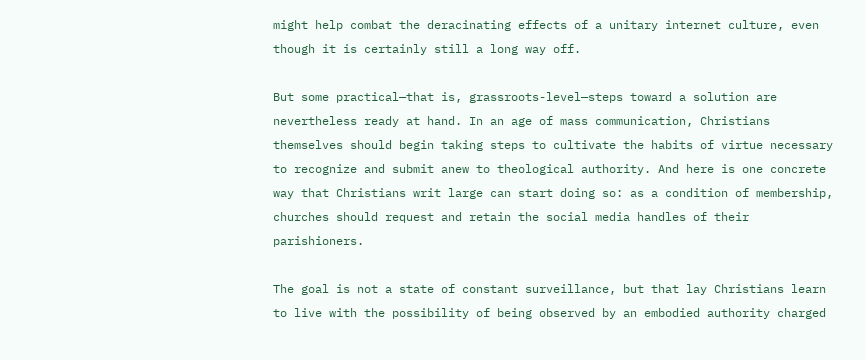might help combat the deracinating effects of a unitary internet culture, even though it is certainly still a long way off.

But some practical—that is, grassroots-level—steps toward a solution are nevertheless ready at hand. In an age of mass communication, Christians themselves should begin taking steps to cultivate the habits of virtue necessary to recognize and submit anew to theological authority. And here is one concrete way that Christians writ large can start doing so: as a condition of membership, churches should request and retain the social media handles of their parishioners.

The goal is not a state of constant surveillance, but that lay Christians learn to live with the possibility of being observed by an embodied authority charged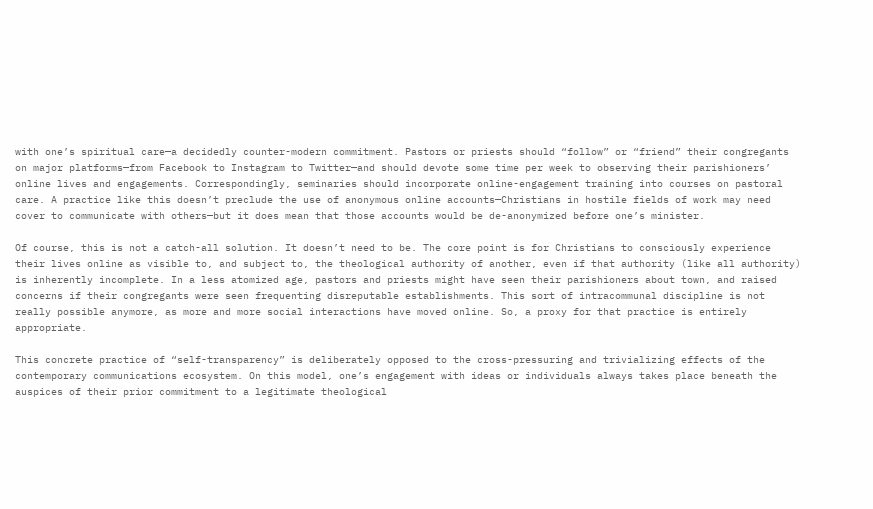with one’s spiritual care—a decidedly counter-modern commitment. Pastors or priests should “follow” or “friend” their congregants on major platforms—from Facebook to Instagram to Twitter—and should devote some time per week to observing their parishioners’ online lives and engagements. Correspondingly, seminaries should incorporate online-engagement training into courses on pastoral care. A practice like this doesn’t preclude the use of anonymous online accounts—Christians in hostile fields of work may need cover to communicate with others—but it does mean that those accounts would be de-anonymized before one’s minister.

Of course, this is not a catch-all solution. It doesn’t need to be. The core point is for Christians to consciously experience their lives online as visible to, and subject to, the theological authority of another, even if that authority (like all authority) is inherently incomplete. In a less atomized age, pastors and priests might have seen their parishioners about town, and raised concerns if their congregants were seen frequenting disreputable establishments. This sort of intracommunal discipline is not really possible anymore, as more and more social interactions have moved online. So, a proxy for that practice is entirely appropriate.

This concrete practice of “self-transparency” is deliberately opposed to the cross-pressuring and trivializing effects of the contemporary communications ecosystem. On this model, one’s engagement with ideas or individuals always takes place beneath the auspices of their prior commitment to a legitimate theological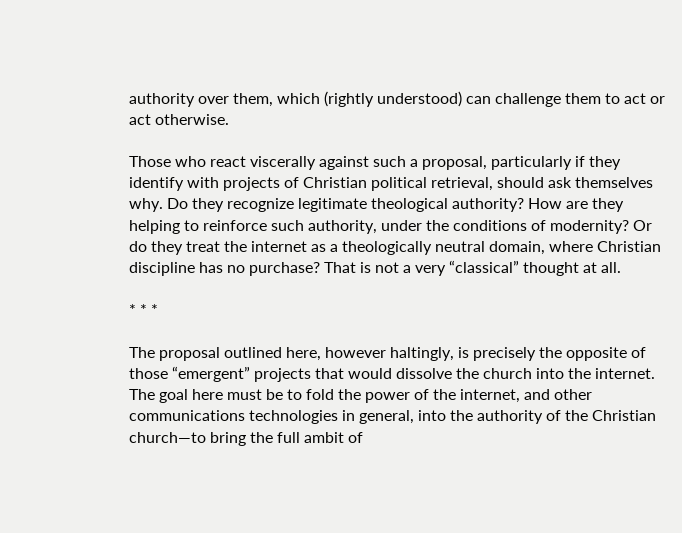authority over them, which (rightly understood) can challenge them to act or act otherwise.

Those who react viscerally against such a proposal, particularly if they identify with projects of Christian political retrieval, should ask themselves why. Do they recognize legitimate theological authority? How are they helping to reinforce such authority, under the conditions of modernity? Or do they treat the internet as a theologically neutral domain, where Christian discipline has no purchase? That is not a very “classical” thought at all.

* * *

The proposal outlined here, however haltingly, is precisely the opposite of those “emergent” projects that would dissolve the church into the internet. The goal here must be to fold the power of the internet, and other communications technologies in general, into the authority of the Christian church—to bring the full ambit of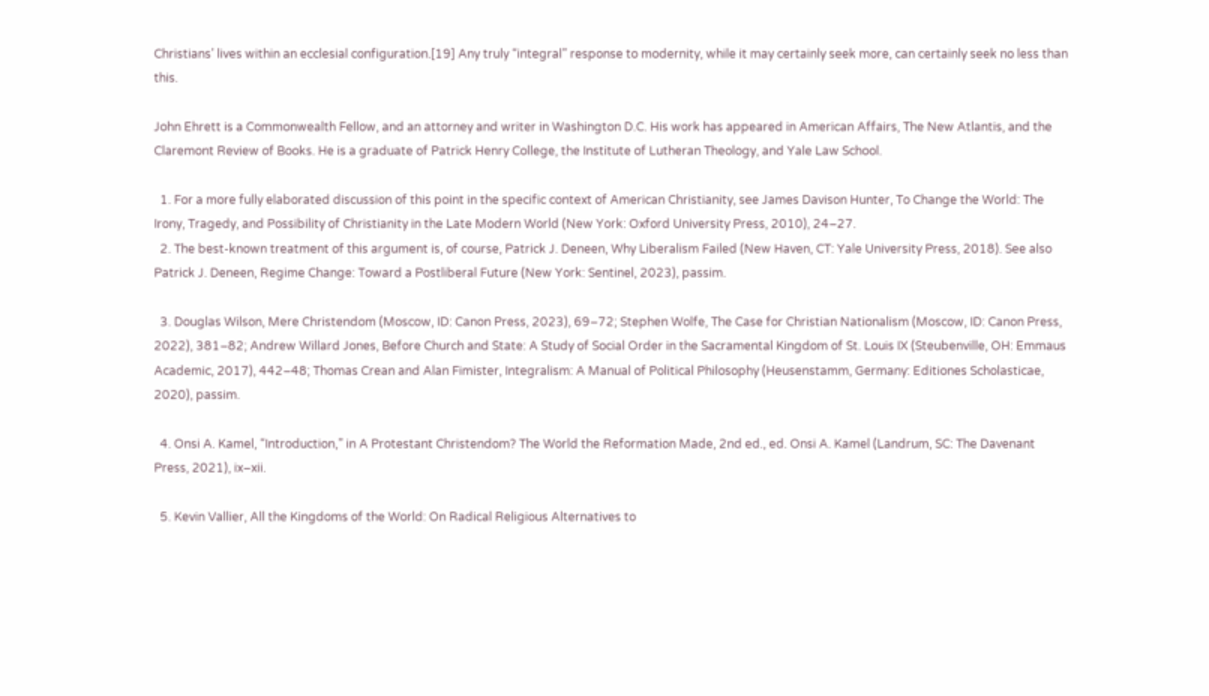Christians’ lives within an ecclesial configuration.[19] Any truly “integral” response to modernity, while it may certainly seek more, can certainly seek no less than this.

John Ehrett is a Commonwealth Fellow, and an attorney and writer in Washington D.C. His work has appeared in American Affairs, The New Atlantis, and the Claremont Review of Books. He is a graduate of Patrick Henry College, the Institute of Lutheran Theology, and Yale Law School.

  1. For a more fully elaborated discussion of this point in the specific context of American Christianity, see James Davison Hunter, To Change the World: The Irony, Tragedy, and Possibility of Christianity in the Late Modern World (New York: Oxford University Press, 2010), 24–27.
  2. The best-known treatment of this argument is, of course, Patrick J. Deneen, Why Liberalism Failed (New Haven, CT: Yale University Press, 2018). See also Patrick J. Deneen, Regime Change: Toward a Postliberal Future (New York: Sentinel, 2023), passim.

  3. Douglas Wilson, Mere Christendom (Moscow, ID: Canon Press, 2023), 69–72; Stephen Wolfe, The Case for Christian Nationalism (Moscow, ID: Canon Press, 2022), 381–82; Andrew Willard Jones, Before Church and State: A Study of Social Order in the Sacramental Kingdom of St. Louis IX (Steubenville, OH: Emmaus Academic, 2017), 442–48; Thomas Crean and Alan Fimister, Integralism: A Manual of Political Philosophy (Heusenstamm, Germany: Editiones Scholasticae, 2020), passim.

  4. Onsi A. Kamel, “Introduction,” in A Protestant Christendom? The World the Reformation Made, 2nd ed., ed. Onsi A. Kamel (Landrum, SC: The Davenant Press, 2021), ix–xii.

  5. Kevin Vallier, All the Kingdoms of the World: On Radical Religious Alternatives to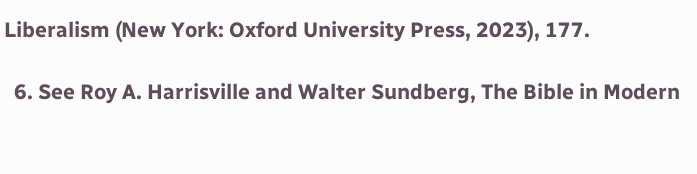Liberalism (New York: Oxford University Press, 2023), 177.

  6. See Roy A. Harrisville and Walter Sundberg, The Bible in Modern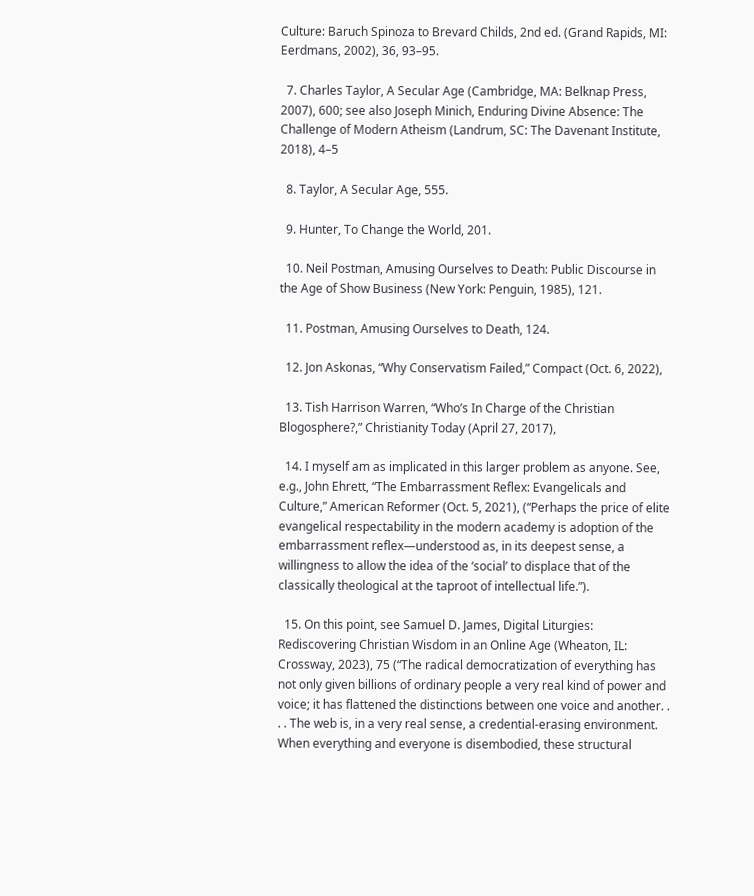Culture: Baruch Spinoza to Brevard Childs, 2nd ed. (Grand Rapids, MI: Eerdmans, 2002), 36, 93–95.

  7. Charles Taylor, A Secular Age (Cambridge, MA: Belknap Press, 2007), 600; see also Joseph Minich, Enduring Divine Absence: The Challenge of Modern Atheism (Landrum, SC: The Davenant Institute, 2018), 4–5

  8. Taylor, A Secular Age, 555.

  9. Hunter, To Change the World, 201.

  10. Neil Postman, Amusing Ourselves to Death: Public Discourse in the Age of Show Business (New York: Penguin, 1985), 121.

  11. Postman, Amusing Ourselves to Death, 124.

  12. Jon Askonas, “Why Conservatism Failed,” Compact (Oct. 6, 2022),

  13. Tish Harrison Warren, “Who’s In Charge of the Christian Blogosphere?,” Christianity Today (April 27, 2017),

  14. I myself am as implicated in this larger problem as anyone. See, e.g., John Ehrett, “The Embarrassment Reflex: Evangelicals and Culture,” American Reformer (Oct. 5, 2021), (“Perhaps the price of elite evangelical respectability in the modern academy is adoption of the embarrassment reflex—understood as, in its deepest sense, a willingness to allow the idea of the ‘social’ to displace that of the classically theological at the taproot of intellectual life.”).

  15. On this point, see Samuel D. James, Digital Liturgies: Rediscovering Christian Wisdom in an Online Age (Wheaton, IL: Crossway, 2023), 75 (“The radical democratization of everything has not only given billions of ordinary people a very real kind of power and voice; it has flattened the distinctions between one voice and another. . . . The web is, in a very real sense, a credential-erasing environment. When everything and everyone is disembodied, these structural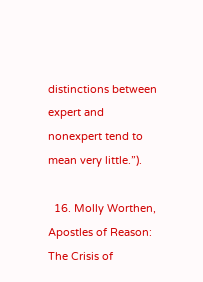distinctions between expert and nonexpert tend to mean very little.”).

  16. Molly Worthen, Apostles of Reason: The Crisis of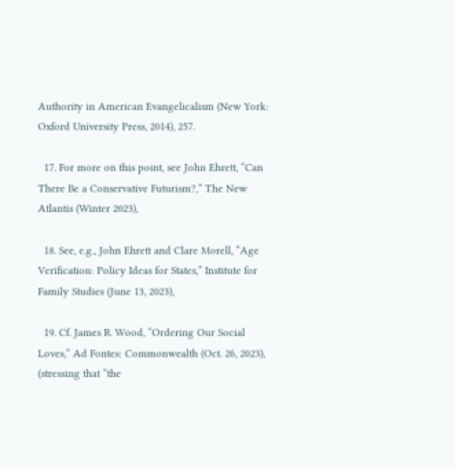Authority in American Evangelicalism (New York: Oxford University Press, 2014), 257.

  17. For more on this point, see John Ehrett, “Can There Be a Conservative Futurism?,” The New Atlantis (Winter 2023),

  18. See, e.g., John Ehrett and Clare Morell, “Age Verification: Policy Ideas for States,” Institute for Family Studies (June 13, 2023),

  19. Cf. James R. Wood, “Ordering Our Social Loves,” Ad Fontes: Commonwealth (Oct. 26, 2023), (stressing that “the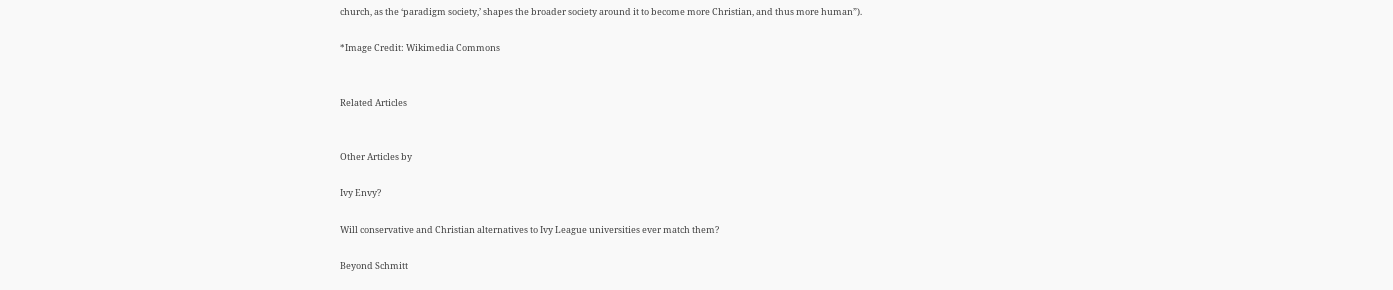church, as the ‘paradigm society,’ shapes the broader society around it to become more Christian, and thus more human”).

*Image Credit: Wikimedia Commons


Related Articles


Other Articles by

Ivy Envy?

Will conservative and Christian alternatives to Ivy League universities ever match them?

Beyond Schmitt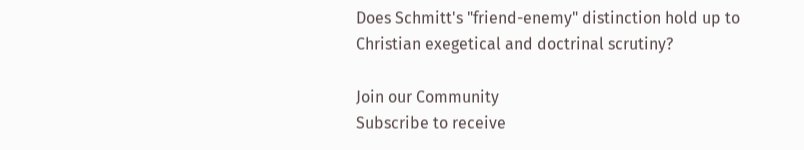Does Schmitt's "friend-enemy" distinction hold up to Christian exegetical and doctrinal scrutiny?

Join our Community
Subscribe to receive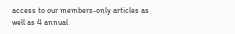access to our members-only articles as well as 4 annual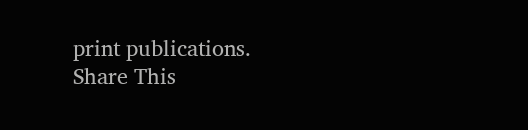print publications.
Share This